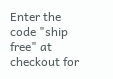Enter the code "ship free" at checkout for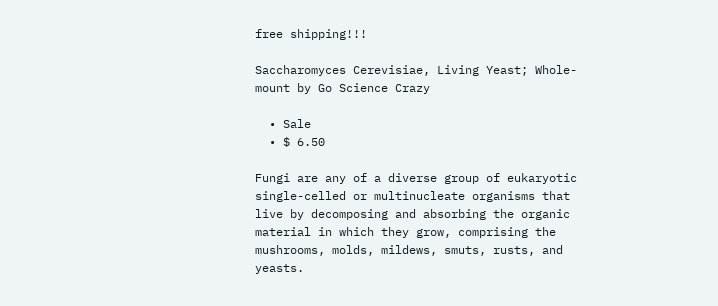free shipping!!!

Saccharomyces Cerevisiae, Living Yeast; Whole-mount by Go Science Crazy

  • Sale
  • $ 6.50

Fungi are any of a diverse group of eukaryotic single-celled or multinucleate organisms that live by decomposing and absorbing the organic material in which they grow, comprising the mushrooms, molds, mildews, smuts, rusts, and yeasts.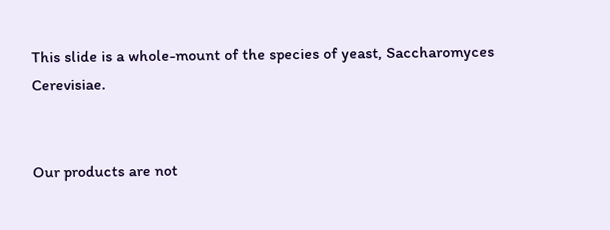This slide is a whole-mount of the species of yeast, Saccharomyces Cerevisiae.


Our products are not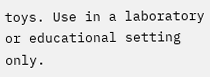toys. Use in a laboratory or educational setting only.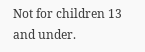Not for children 13 and under.